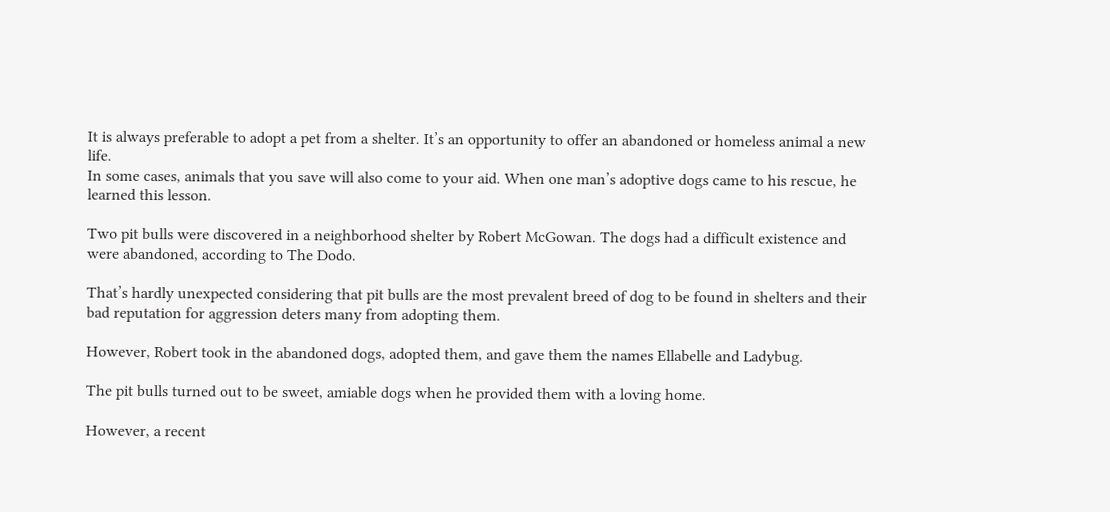It is always preferable to adopt a pet from a shelter. It’s an opportunity to offer an abandoned or homeless animal a new life.
In some cases, animals that you save will also come to your aid. When one man’s adoptive dogs came to his rescue, he learned this lesson.

Two pit bulls were discovered in a neighborhood shelter by Robert McGowan. The dogs had a difficult existence and were abandoned, according to The Dodo.

That’s hardly unexpected considering that pit bulls are the most prevalent breed of dog to be found in shelters and their bad reputation for aggression deters many from adopting them.

However, Robert took in the abandoned dogs, adopted them, and gave them the names Ellabelle and Ladybug.

The pit bulls turned out to be sweet, amiable dogs when he provided them with a loving home.

However, a recent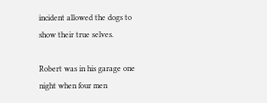incident allowed the dogs to show their true selves.

Robert was in his garage one night when four men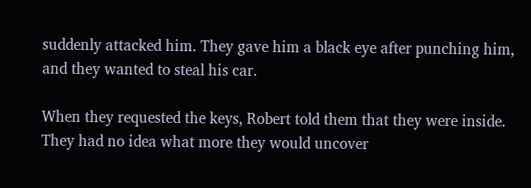suddenly attacked him. They gave him a black eye after punching him, and they wanted to steal his car.

When they requested the keys, Robert told them that they were inside. They had no idea what more they would uncover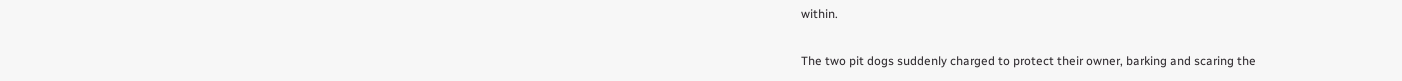within.

The two pit dogs suddenly charged to protect their owner, barking and scaring the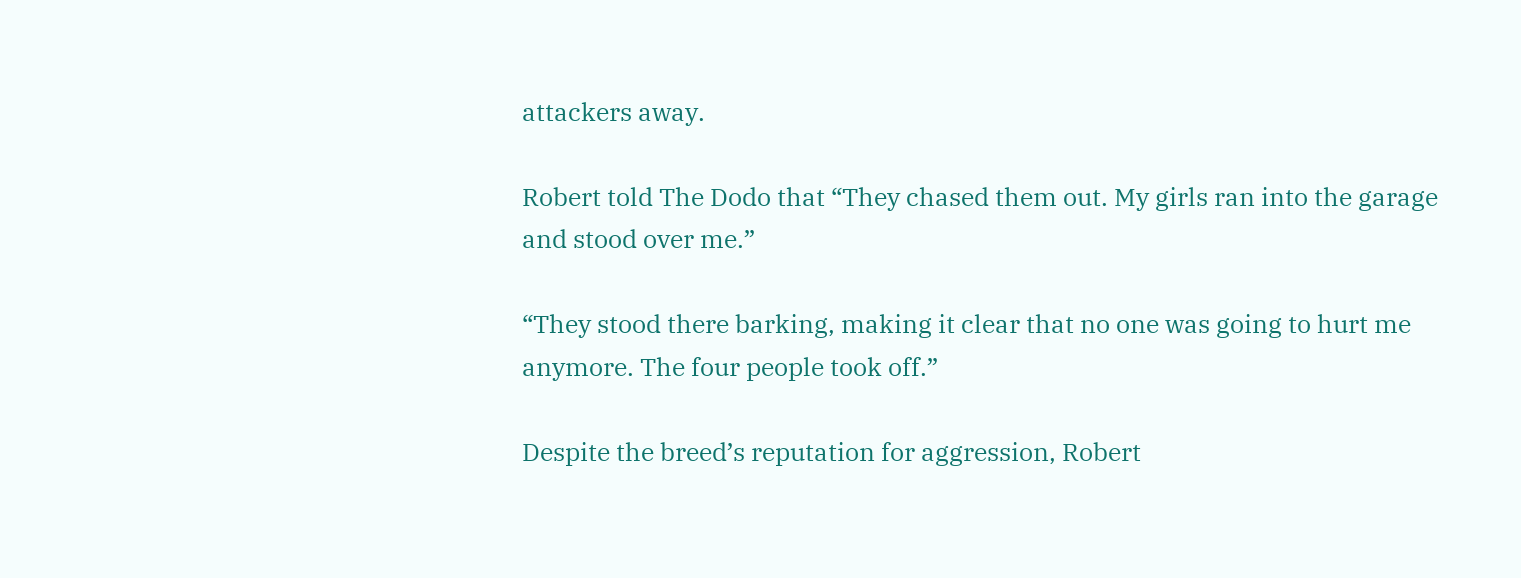attackers away.

Robert told The Dodo that “They chased them out. My girls ran into the garage and stood over me.”

“They stood there barking, making it clear that no one was going to hurt me anymore. The four people took off.”

Despite the breed’s reputation for aggression, Robert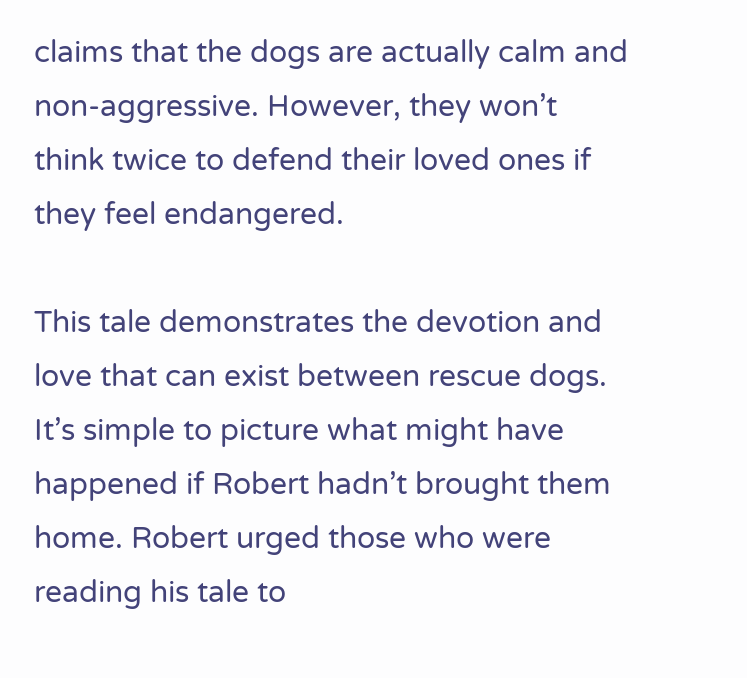claims that the dogs are actually calm and non-aggressive. However, they won’t think twice to defend their loved ones if they feel endangered.

This tale demonstrates the devotion and love that can exist between rescue dogs. It’s simple to picture what might have happened if Robert hadn’t brought them home. Robert urged those who were reading his tale to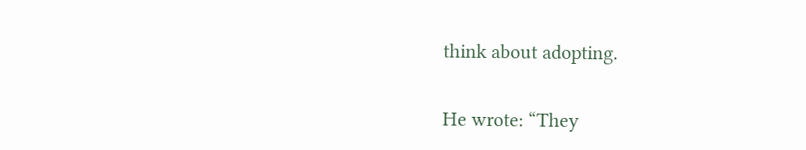think about adopting.

He wrote: “They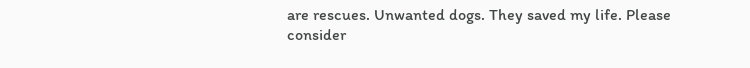are rescues. Unwanted dogs. They saved my life. Please consider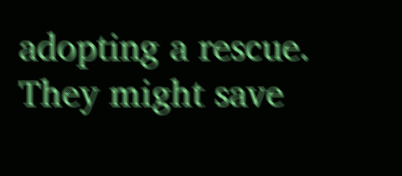adopting a rescue. They might save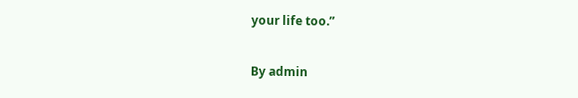your life too.”

By admin